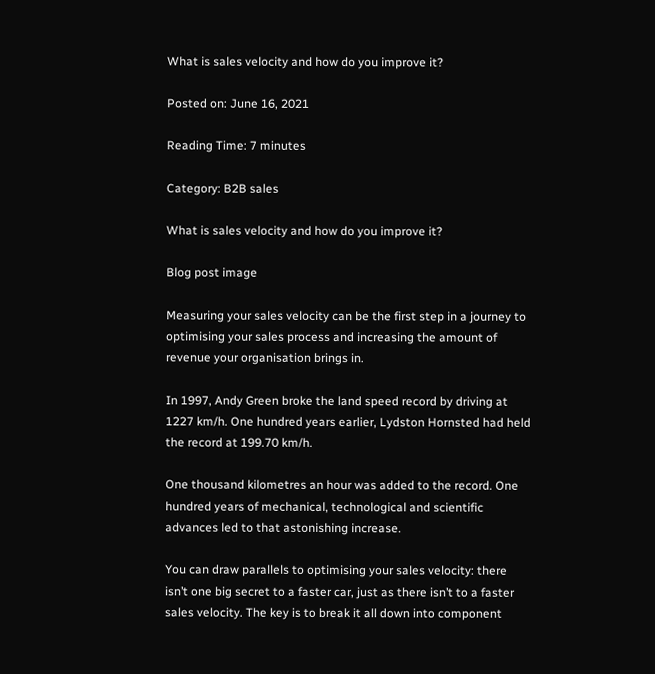What is sales velocity and how do you improve it?

Posted on: June 16, 2021

Reading Time: 7 minutes

Category: B2B sales

What is sales velocity and how do you improve it?

Blog post image

Measuring your sales velocity can be the first step in a journey to optimising your sales process and increasing the amount of revenue your organisation brings in.

In 1997, Andy Green broke the land speed record by driving at 1227 km/h. One hundred years earlier, Lydston Hornsted had held the record at 199.70 km/h.

One thousand kilometres an hour was added to the record. One hundred years of mechanical, technological and scientific advances led to that astonishing increase.

You can draw parallels to optimising your sales velocity: there isn’t one big secret to a faster car, just as there isn’t to a faster sales velocity. The key is to break it all down into component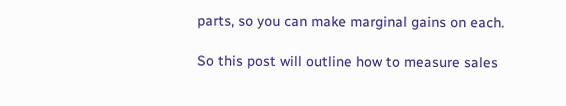parts, so you can make marginal gains on each.

So this post will outline how to measure sales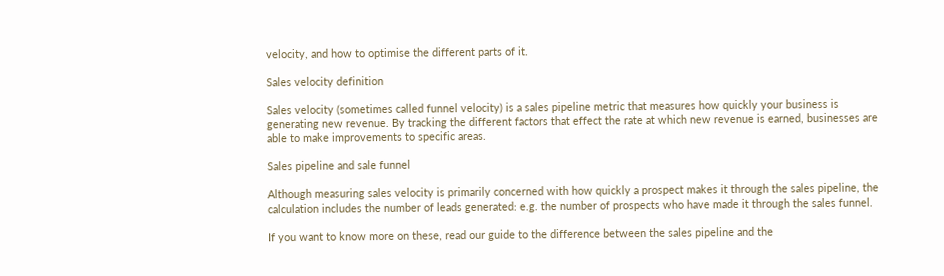velocity, and how to optimise the different parts of it.

Sales velocity definition

Sales velocity (sometimes called funnel velocity) is a sales pipeline metric that measures how quickly your business is generating new revenue. By tracking the different factors that effect the rate at which new revenue is earned, businesses are able to make improvements to specific areas.

Sales pipeline and sale funnel

Although measuring sales velocity is primarily concerned with how quickly a prospect makes it through the sales pipeline, the calculation includes the number of leads generated: e.g. the number of prospects who have made it through the sales funnel.

If you want to know more on these, read our guide to the difference between the sales pipeline and the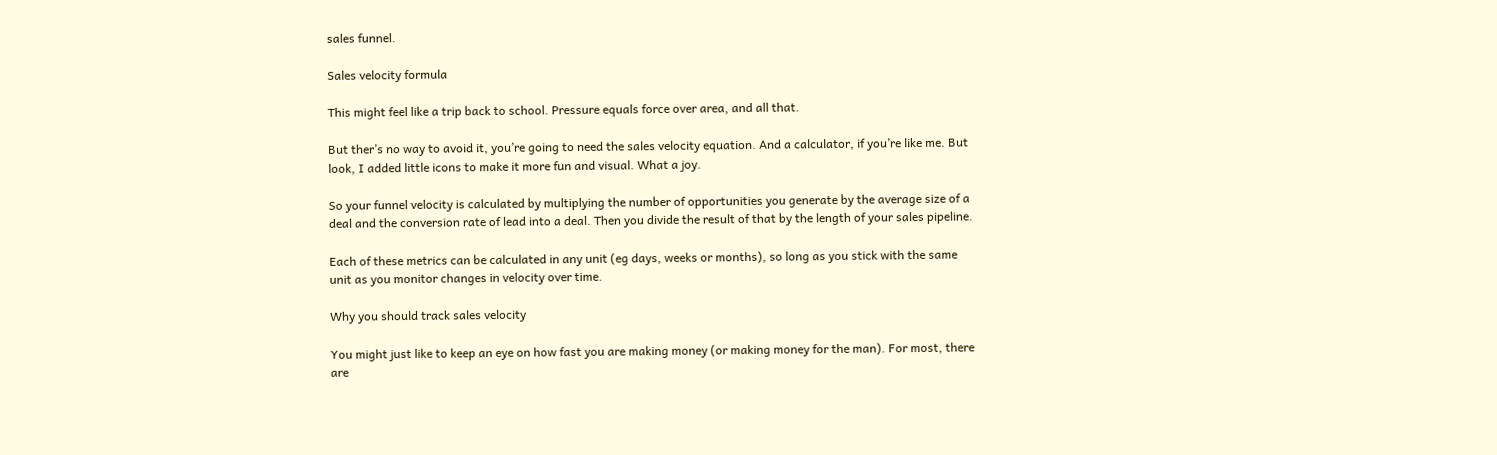sales funnel.

Sales velocity formula

This might feel like a trip back to school. Pressure equals force over area, and all that.

But ther’s no way to avoid it, you’re going to need the sales velocity equation. And a calculator, if you’re like me. But look, I added little icons to make it more fun and visual. What a joy.

So your funnel velocity is calculated by multiplying the number of opportunities you generate by the average size of a deal and the conversion rate of lead into a deal. Then you divide the result of that by the length of your sales pipeline.

Each of these metrics can be calculated in any unit (eg days, weeks or months), so long as you stick with the same unit as you monitor changes in velocity over time.

Why you should track sales velocity

You might just like to keep an eye on how fast you are making money (or making money for the man). For most, there are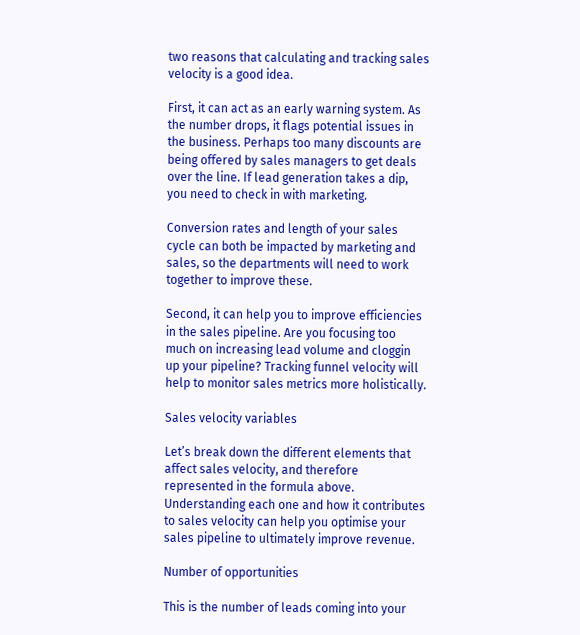two reasons that calculating and tracking sales velocity is a good idea.

First, it can act as an early warning system. As the number drops, it flags potential issues in the business. Perhaps too many discounts are being offered by sales managers to get deals over the line. If lead generation takes a dip, you need to check in with marketing.

Conversion rates and length of your sales cycle can both be impacted by marketing and sales, so the departments will need to work together to improve these.

Second, it can help you to improve efficiencies in the sales pipeline. Are you focusing too much on increasing lead volume and cloggin up your pipeline? Tracking funnel velocity will help to monitor sales metrics more holistically.

Sales velocity variables

Let’s break down the different elements that affect sales velocity, and therefore represented in the formula above. Understanding each one and how it contributes to sales velocity can help you optimise your sales pipeline to ultimately improve revenue.

Number of opportunities

This is the number of leads coming into your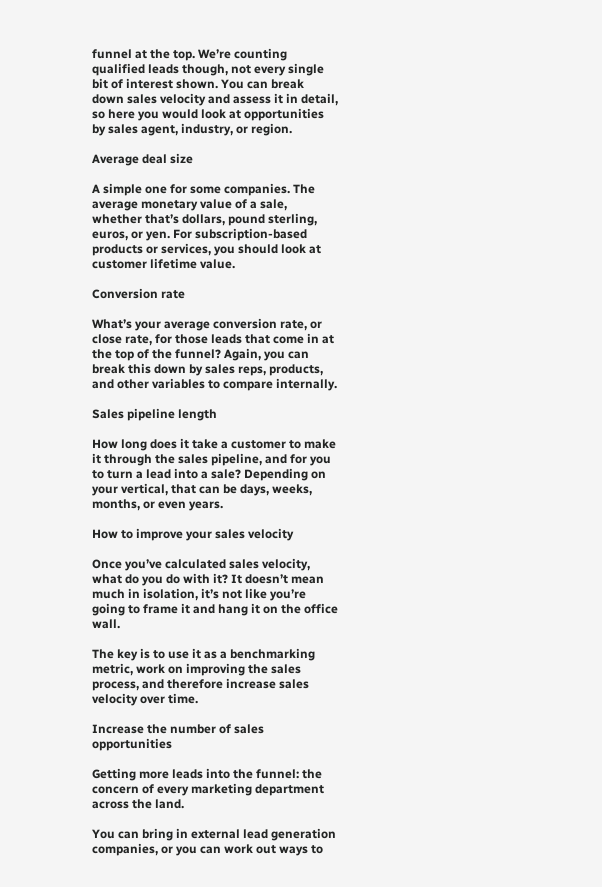funnel at the top. We’re counting qualified leads though, not every single bit of interest shown. You can break down sales velocity and assess it in detail, so here you would look at opportunities by sales agent, industry, or region.

Average deal size

A simple one for some companies. The average monetary value of a sale, whether that’s dollars, pound sterling, euros, or yen. For subscription-based products or services, you should look at customer lifetime value.

Conversion rate

What’s your average conversion rate, or close rate, for those leads that come in at the top of the funnel? Again, you can break this down by sales reps, products, and other variables to compare internally.

Sales pipeline length

How long does it take a customer to make it through the sales pipeline, and for you to turn a lead into a sale? Depending on your vertical, that can be days, weeks, months, or even years.

How to improve your sales velocity

Once you’ve calculated sales velocity, what do you do with it? It doesn’t mean much in isolation, it’s not like you’re going to frame it and hang it on the office wall.

The key is to use it as a benchmarking metric, work on improving the sales process, and therefore increase sales velocity over time.

Increase the number of sales opportunities

Getting more leads into the funnel: the concern of every marketing department across the land.

You can bring in external lead generation companies, or you can work out ways to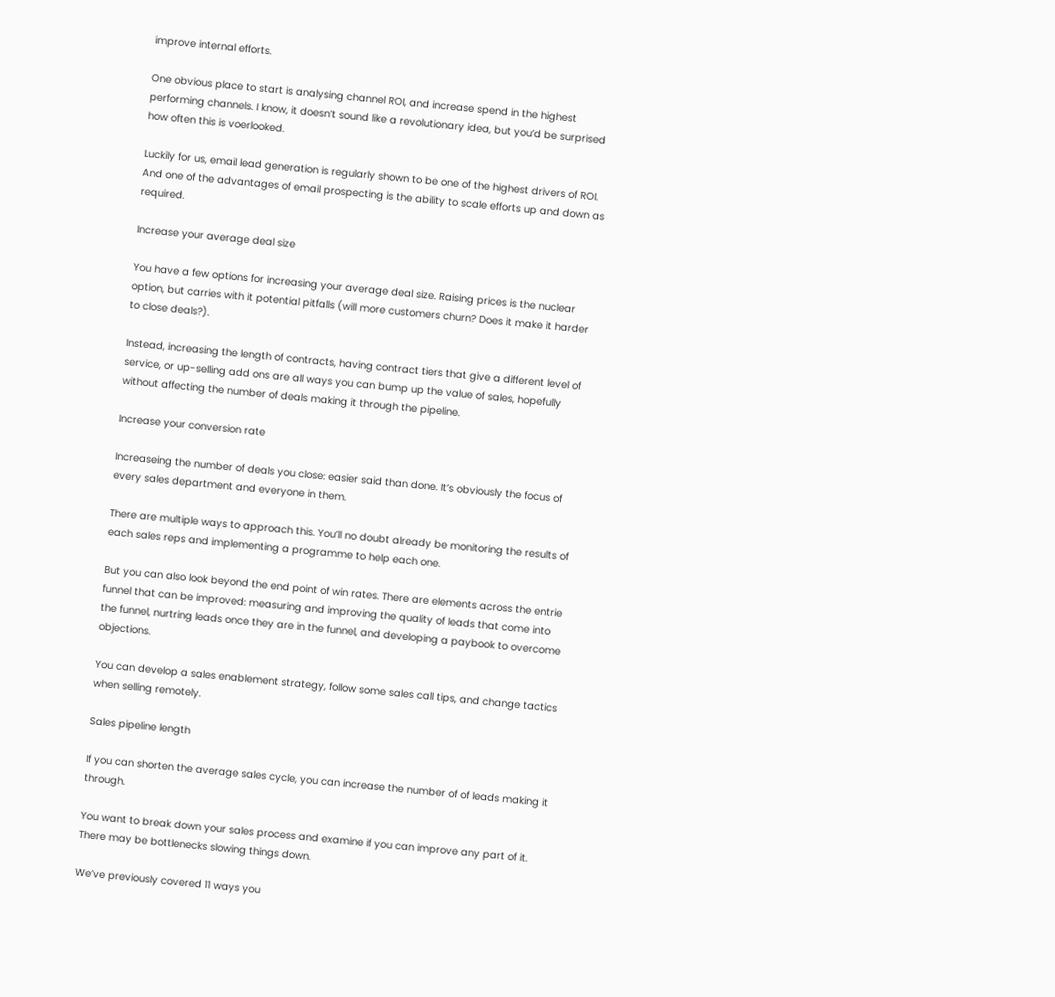improve internal efforts.

One obvious place to start is analysing channel ROI, and increase spend in the highest performing channels. I know, it doesn’t sound like a revolutionary idea, but you’d be surprised how often this is voerlooked.

Luckily for us, email lead generation is regularly shown to be one of the highest drivers of ROI. And one of the advantages of email prospecting is the ability to scale efforts up and down as required.

Increase your average deal size

You have a few options for increasing your average deal size. Raising prices is the nuclear option, but carries with it potential pitfalls (will more customers churn? Does it make it harder to close deals?).

Instead, increasing the length of contracts, having contract tiers that give a different level of service, or up-selling add ons are all ways you can bump up the value of sales, hopefully without affecting the number of deals making it through the pipeline.

Increase your conversion rate

Increaseing the number of deals you close: easier said than done. It’s obviously the focus of every sales department and everyone in them.

There are multiple ways to approach this. You’ll no doubt already be monitoring the results of each sales reps and implementing a programme to help each one.

But you can also look beyond the end point of win rates. There are elements across the entrie funnel that can be improved: measuring and improving the quality of leads that come into the funnel, nurtring leads once they are in the funnel, and developing a paybook to overcome objections.

You can develop a sales enablement strategy, follow some sales call tips, and change tactics when selling remotely.

Sales pipeline length

If you can shorten the average sales cycle, you can increase the number of of leads making it through.

You want to break down your sales process and examine if you can improve any part of it. There may be bottlenecks slowing things down.

We’ve previously covered 11 ways you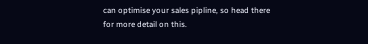can optimise your sales pipline, so head there for more detail on this.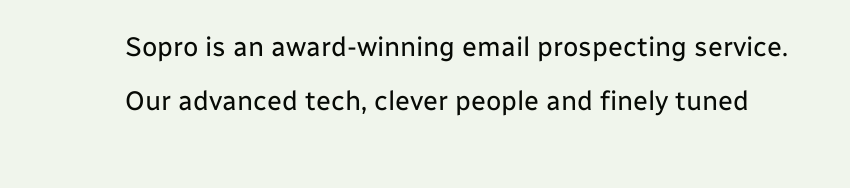Sopro is an award-winning email prospecting service. Our advanced tech, clever people and finely tuned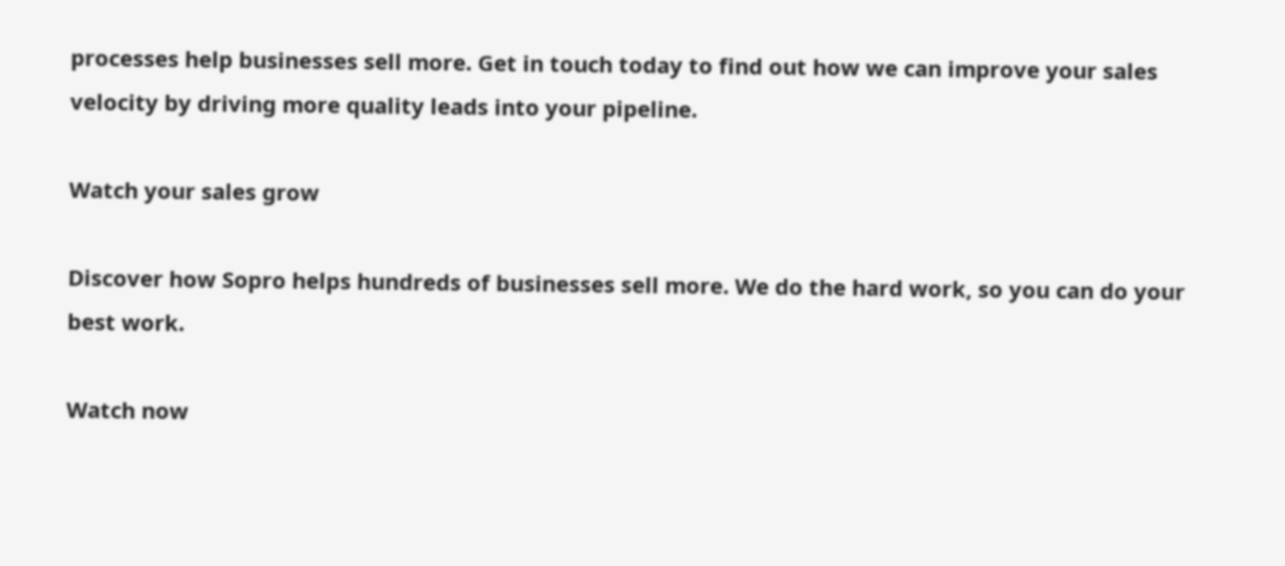processes help businesses sell more. Get in touch today to find out how we can improve your sales velocity by driving more quality leads into your pipeline.

Watch your sales grow

Discover how Sopro helps hundreds of businesses sell more. We do the hard work, so you can do your best work.

Watch now